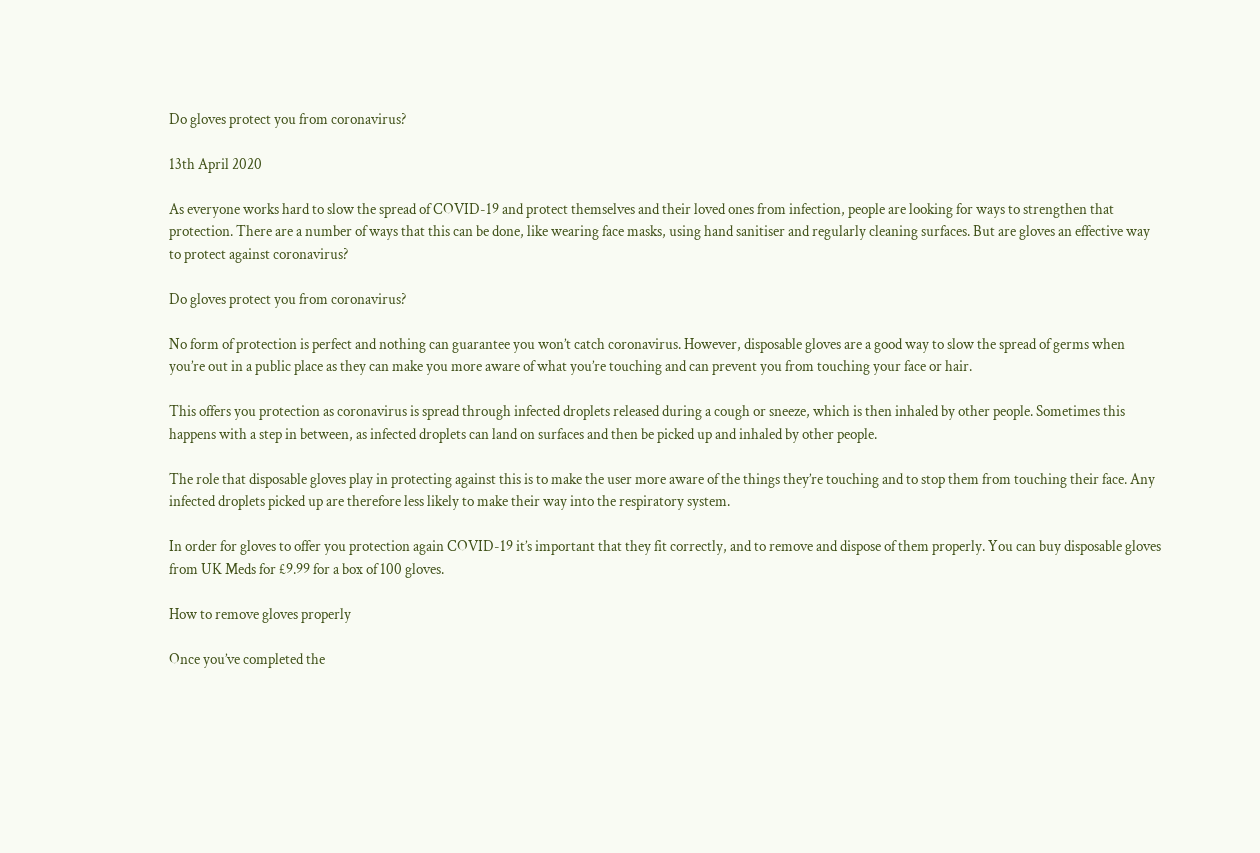Do gloves protect you from coronavirus?

13th April 2020

As everyone works hard to slow the spread of COVID-19 and protect themselves and their loved ones from infection, people are looking for ways to strengthen that protection. There are a number of ways that this can be done, like wearing face masks, using hand sanitiser and regularly cleaning surfaces. But are gloves an effective way to protect against coronavirus?

Do gloves protect you from coronavirus?

No form of protection is perfect and nothing can guarantee you won’t catch coronavirus. However, disposable gloves are a good way to slow the spread of germs when you’re out in a public place as they can make you more aware of what you’re touching and can prevent you from touching your face or hair.

This offers you protection as coronavirus is spread through infected droplets released during a cough or sneeze, which is then inhaled by other people. Sometimes this happens with a step in between, as infected droplets can land on surfaces and then be picked up and inhaled by other people.

The role that disposable gloves play in protecting against this is to make the user more aware of the things they’re touching and to stop them from touching their face. Any infected droplets picked up are therefore less likely to make their way into the respiratory system.

In order for gloves to offer you protection again COVID-19 it’s important that they fit correctly, and to remove and dispose of them properly. You can buy disposable gloves from UK Meds for £9.99 for a box of 100 gloves.

How to remove gloves properly

Once you’ve completed the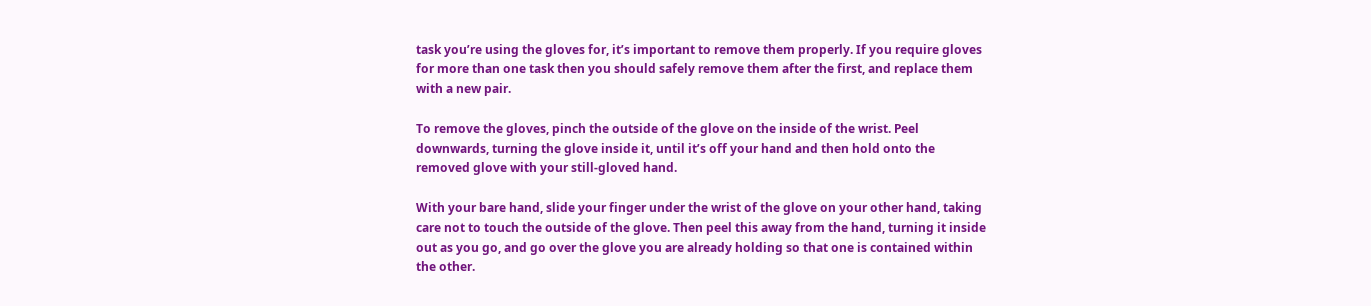task you’re using the gloves for, it’s important to remove them properly. If you require gloves for more than one task then you should safely remove them after the first, and replace them with a new pair.

To remove the gloves, pinch the outside of the glove on the inside of the wrist. Peel downwards, turning the glove inside it, until it’s off your hand and then hold onto the removed glove with your still-gloved hand.

With your bare hand, slide your finger under the wrist of the glove on your other hand, taking care not to touch the outside of the glove. Then peel this away from the hand, turning it inside out as you go, and go over the glove you are already holding so that one is contained within the other.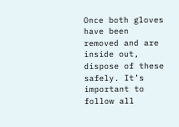Once both gloves have been removed and are inside out, dispose of these safely. It’s important to follow all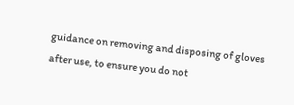guidance on removing and disposing of gloves after use, to ensure you do not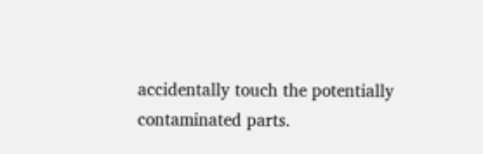accidentally touch the potentially contaminated parts.